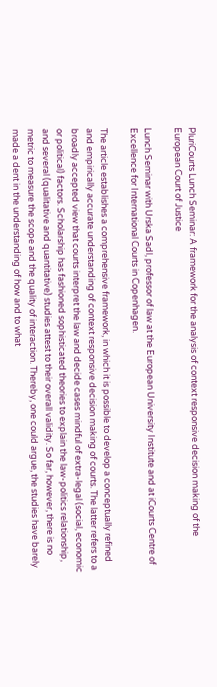PluriCourts Lunch Seminar: A framework for the analysis of context responsive decision making of the European Court of Justice

Lunch Seminar with Urska Sadl, professor of law at the European University Institute and at iCourts Centre of Excellence for International Courts in Copenhagen.

The article establishes a comprehensive framework, in which it is possible to develop a conceptually refined and empirically accurate understanding of context responsive decision making of courts. The latter refers to a broadly accepted view that courts interpret the law and decide cases mindful of extra-legal (social, economic or political) factors. Scholarship has fashioned sophisticated theories to explain the law-politics relationship, and several (qualitative and quantitative) studies attest to their overall validity. So far, however, there is no metric to measure the scope and the quality of interaction. Thereby, one could argue, the studies have barely made a dent in the understanding of how and to what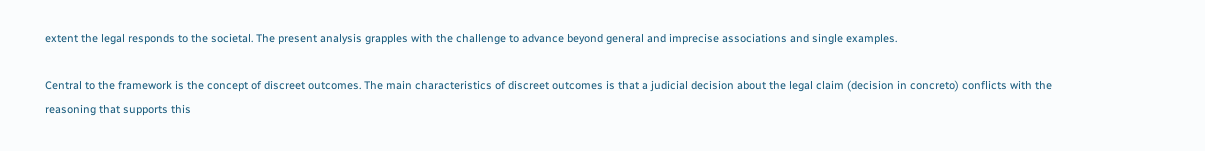extent the legal responds to the societal. The present analysis grapples with the challenge to advance beyond general and imprecise associations and single examples.

Central to the framework is the concept of discreet outcomes. The main characteristics of discreet outcomes is that a judicial decision about the legal claim (decision in concreto) conflicts with the reasoning that supports this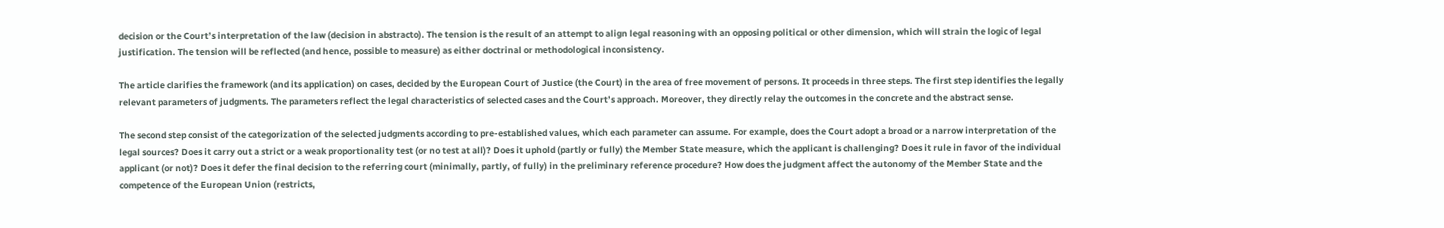decision or the Court’s interpretation of the law (decision in abstracto). The tension is the result of an attempt to align legal reasoning with an opposing political or other dimension, which will strain the logic of legal justification. The tension will be reflected (and hence, possible to measure) as either doctrinal or methodological inconsistency.

The article clarifies the framework (and its application) on cases, decided by the European Court of Justice (the Court) in the area of free movement of persons. It proceeds in three steps. The first step identifies the legally relevant parameters of judgments. The parameters reflect the legal characteristics of selected cases and the Court’s approach. Moreover, they directly relay the outcomes in the concrete and the abstract sense.

The second step consist of the categorization of the selected judgments according to pre-established values, which each parameter can assume. For example, does the Court adopt a broad or a narrow interpretation of the legal sources? Does it carry out a strict or a weak proportionality test (or no test at all)? Does it uphold (partly or fully) the Member State measure, which the applicant is challenging? Does it rule in favor of the individual applicant (or not)? Does it defer the final decision to the referring court (minimally, partly, of fully) in the preliminary reference procedure? How does the judgment affect the autonomy of the Member State and the competence of the European Union (restricts,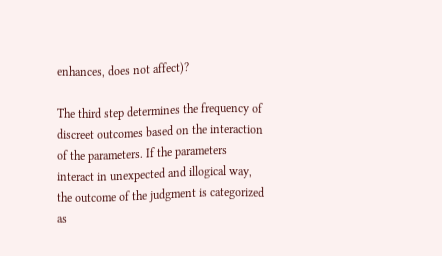enhances, does not affect)?

The third step determines the frequency of discreet outcomes based on the interaction of the parameters. If the parameters interact in unexpected and illogical way, the outcome of the judgment is categorized as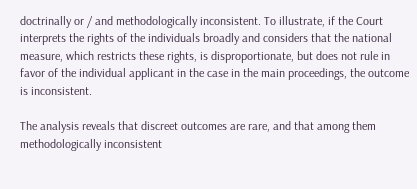doctrinally or / and methodologically inconsistent. To illustrate, if the Court interprets the rights of the individuals broadly and considers that the national measure, which restricts these rights, is disproportionate, but does not rule in favor of the individual applicant in the case in the main proceedings, the outcome is inconsistent.

The analysis reveals that discreet outcomes are rare, and that among them methodologically inconsistent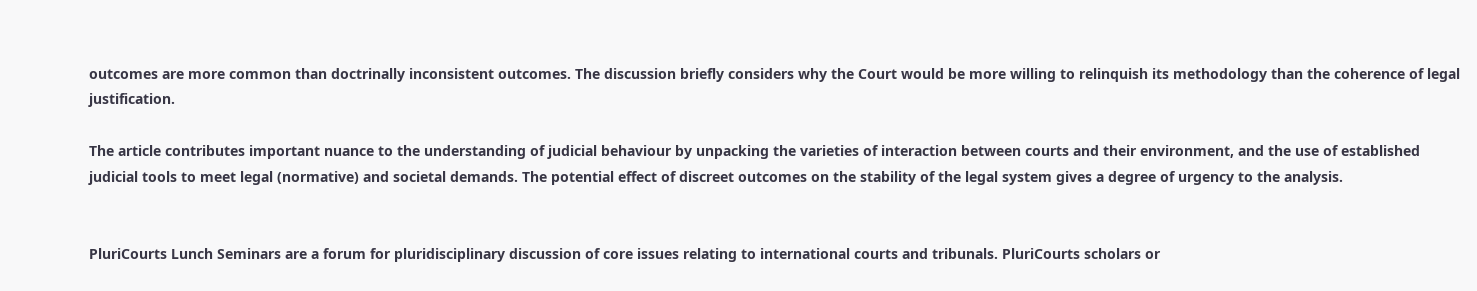outcomes are more common than doctrinally inconsistent outcomes. The discussion briefly considers why the Court would be more willing to relinquish its methodology than the coherence of legal justification.

The article contributes important nuance to the understanding of judicial behaviour by unpacking the varieties of interaction between courts and their environment, and the use of established judicial tools to meet legal (normative) and societal demands. The potential effect of discreet outcomes on the stability of the legal system gives a degree of urgency to the analysis.


PluriCourts Lunch Seminars are a forum for pluridisciplinary discussion of core issues relating to international courts and tribunals. PluriCourts scholars or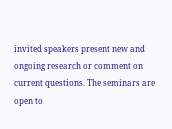invited speakers present new and ongoing research or comment on current questions. The seminars are open to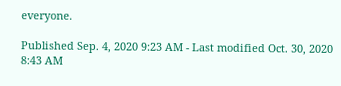everyone.

Published Sep. 4, 2020 9:23 AM - Last modified Oct. 30, 2020 8:43 AM